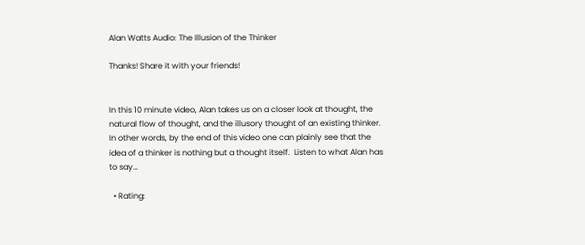Alan Watts Audio: The Illusion of the Thinker

Thanks! Share it with your friends!


In this 10 minute video, Alan takes us on a closer look at thought, the natural flow of thought, and the illusory thought of an existing thinker. In other words, by the end of this video one can plainly see that the idea of a thinker is nothing but a thought itself.  Listen to what Alan has to say…

  • Rating: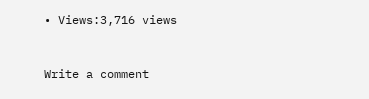• Views:3,716 views


Write a comment